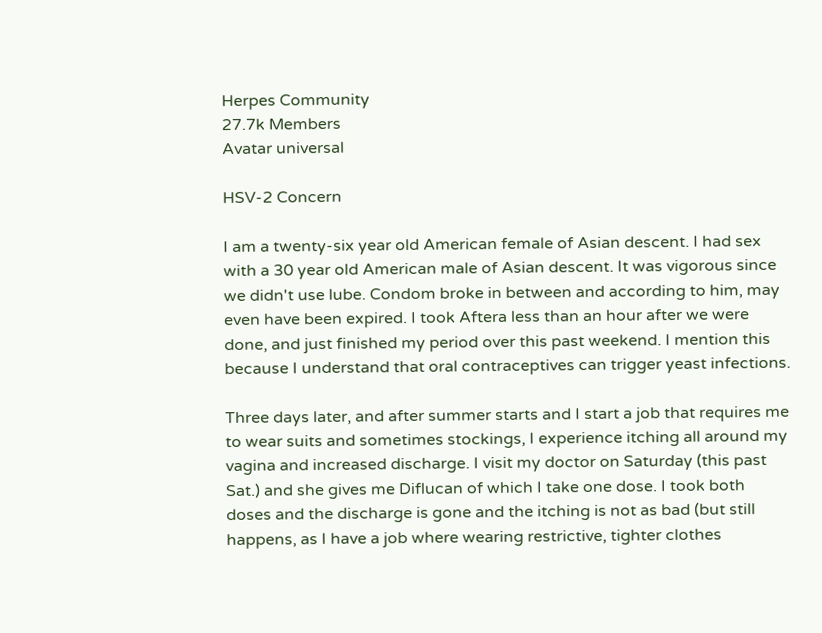Herpes Community
27.7k Members
Avatar universal

HSV-2 Concern

I am a twenty-six year old American female of Asian descent. I had sex with a 30 year old American male of Asian descent. It was vigorous since we didn't use lube. Condom broke in between and according to him, may even have been expired. I took Aftera less than an hour after we were done, and just finished my period over this past weekend. I mention this because I understand that oral contraceptives can trigger yeast infections.

Three days later, and after summer starts and I start a job that requires me to wear suits and sometimes stockings, I experience itching all around my vagina and increased discharge. I visit my doctor on Saturday (this past Sat.) and she gives me Diflucan of which I take one dose. I took both doses and the discharge is gone and the itching is not as bad (but still happens, as I have a job where wearing restrictive, tighter clothes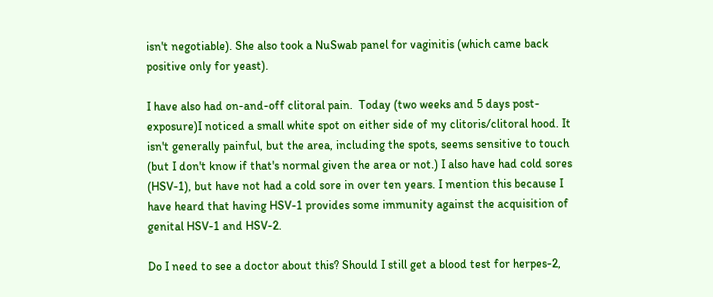isn't negotiable). She also took a NuSwab panel for vaginitis (which came back positive only for yeast).

I have also had on-and-off clitoral pain.  Today (two weeks and 5 days post-exposure)I noticed a small white spot on either side of my clitoris/clitoral hood. It isn't generally painful, but the area, including the spots, seems sensitive to touch (but I don't know if that's normal given the area or not.) I also have had cold sores (HSV-1), but have not had a cold sore in over ten years. I mention this because I have heard that having HSV-1 provides some immunity against the acquisition of genital HSV-1 and HSV-2.

Do I need to see a doctor about this? Should I still get a blood test for herpes-2,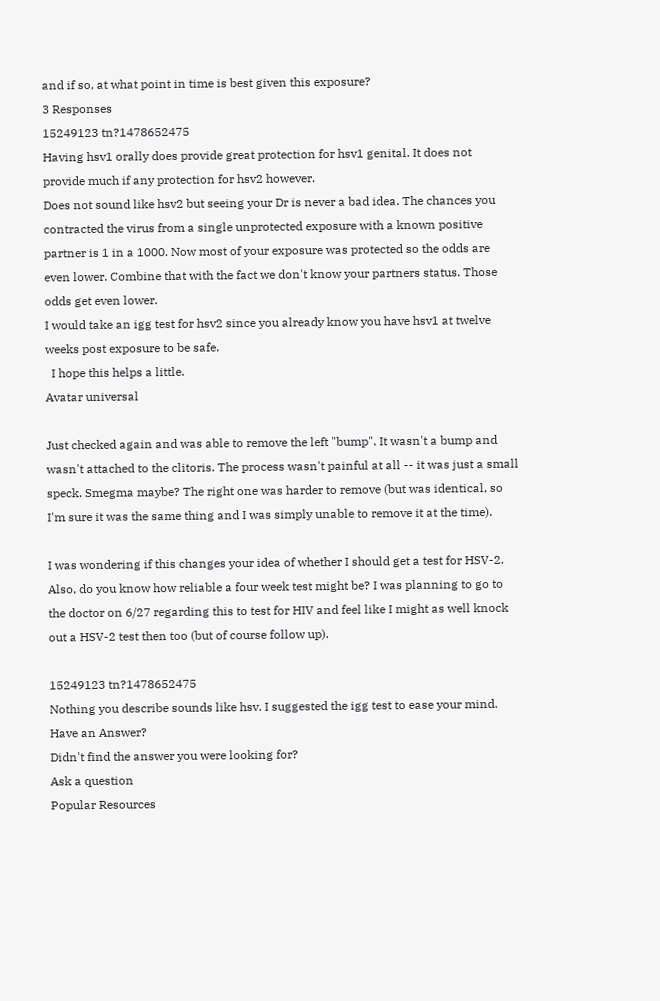and if so, at what point in time is best given this exposure?
3 Responses
15249123 tn?1478652475
Having hsv1 orally does provide great protection for hsv1 genital. It does not provide much if any protection for hsv2 however.
Does not sound like hsv2 but seeing your Dr is never a bad idea. The chances you contracted the virus from a single unprotected exposure with a known positive partner is 1 in a 1000. Now most of your exposure was protected so the odds are even lower. Combine that with the fact we don't know your partners status. Those odds get even lower.
I would take an igg test for hsv2 since you already know you have hsv1 at twelve weeks post exposure to be safe.
  I hope this helps a little.
Avatar universal

Just checked again and was able to remove the left "bump". It wasn't a bump and wasn't attached to the clitoris. The process wasn't painful at all -- it was just a small speck. Smegma maybe? The right one was harder to remove (but was identical, so I'm sure it was the same thing and I was simply unable to remove it at the time).

I was wondering if this changes your idea of whether I should get a test for HSV-2. Also, do you know how reliable a four week test might be? I was planning to go to the doctor on 6/27 regarding this to test for HIV and feel like I might as well knock out a HSV-2 test then too (but of course follow up).

15249123 tn?1478652475
Nothing you describe sounds like hsv. I suggested the igg test to ease your mind.
Have an Answer?
Didn't find the answer you were looking for?
Ask a question
Popular Resources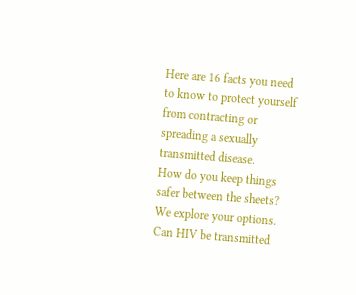Here are 16 facts you need to know to protect yourself from contracting or spreading a sexually transmitted disease.
How do you keep things safer between the sheets? We explore your options.
Can HIV be transmitted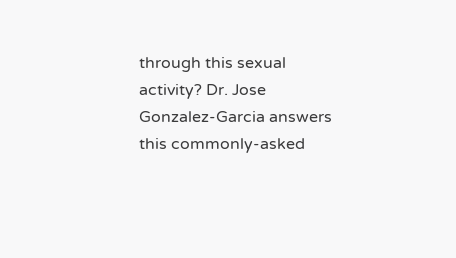through this sexual activity? Dr. Jose Gonzalez-Garcia answers this commonly-asked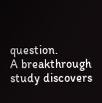question.
A breakthrough study discovers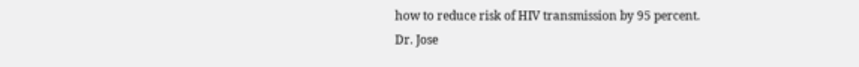how to reduce risk of HIV transmission by 95 percent.
Dr. Jose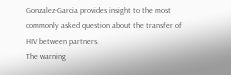Gonzalez-Garcia provides insight to the most commonly asked question about the transfer of HIV between partners.
The warning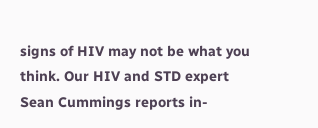signs of HIV may not be what you think. Our HIV and STD expert Sean Cummings reports in-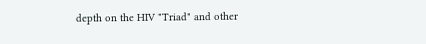depth on the HIV "Triad" and other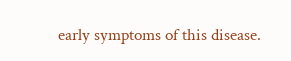early symptoms of this disease.